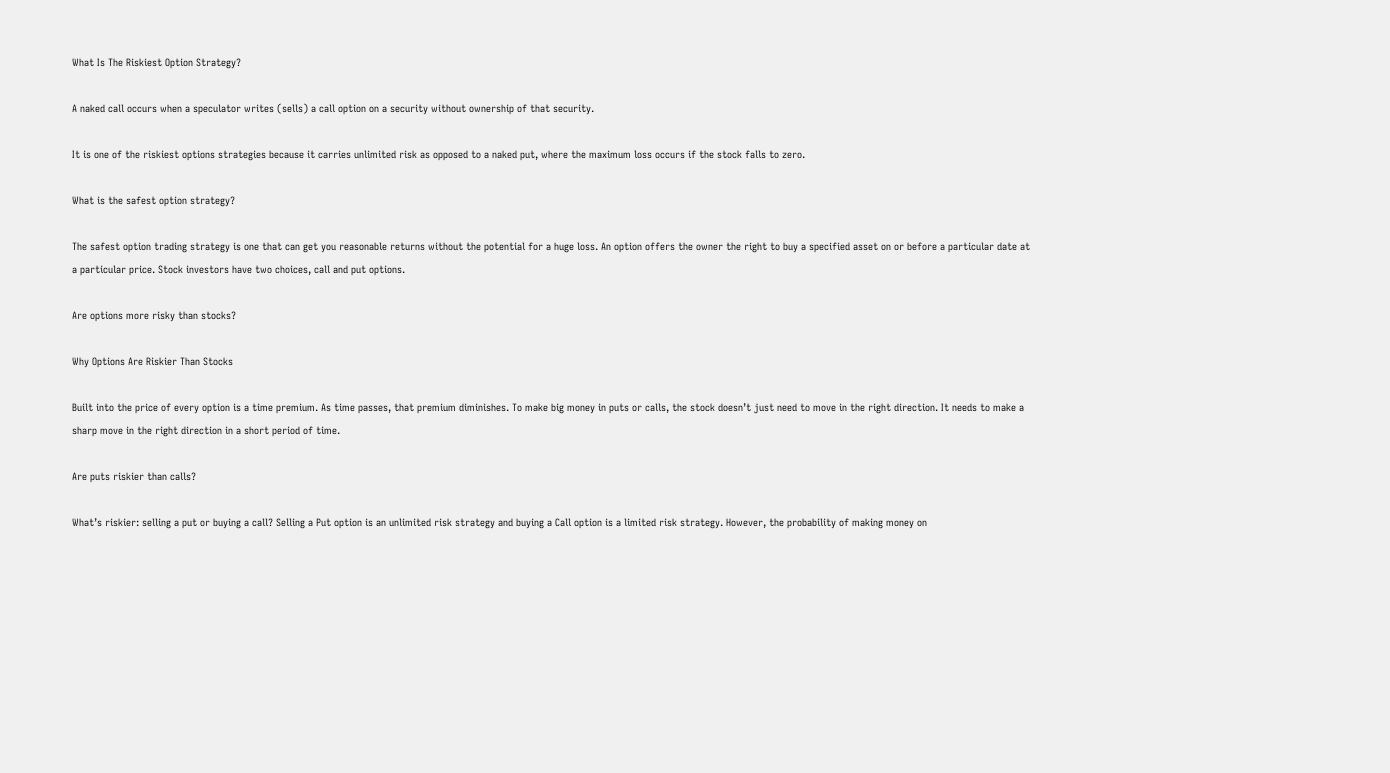What Is The Riskiest Option Strategy?

A naked call occurs when a speculator writes (sells) a call option on a security without ownership of that security.

It is one of the riskiest options strategies because it carries unlimited risk as opposed to a naked put, where the maximum loss occurs if the stock falls to zero.

What is the safest option strategy?

The safest option trading strategy is one that can get you reasonable returns without the potential for a huge loss. An option offers the owner the right to buy a specified asset on or before a particular date at a particular price. Stock investors have two choices, call and put options.

Are options more risky than stocks?

Why Options Are Riskier Than Stocks

Built into the price of every option is a time premium. As time passes, that premium diminishes. To make big money in puts or calls, the stock doesn’t just need to move in the right direction. It needs to make a sharp move in the right direction in a short period of time.

Are puts riskier than calls?

What’s riskier: selling a put or buying a call? Selling a Put option is an unlimited risk strategy and buying a Call option is a limited risk strategy. However, the probability of making money on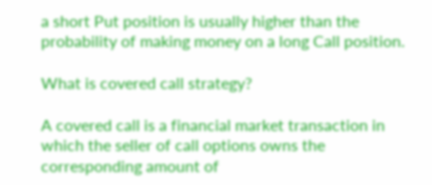a short Put position is usually higher than the probability of making money on a long Call position.

What is covered call strategy?

A covered call is a financial market transaction in which the seller of call options owns the corresponding amount of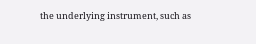the underlying instrument, such as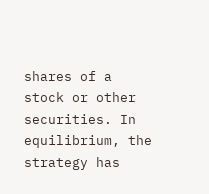shares of a stock or other securities. In equilibrium, the strategy has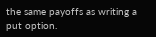the same payoffs as writing a put option.